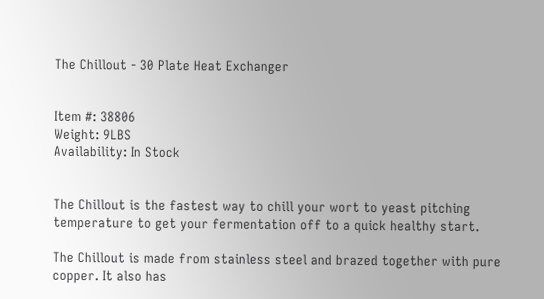The Chillout - 30 Plate Heat Exchanger


Item #: 38806
Weight: 9LBS
Availability: In Stock


The Chillout is the fastest way to chill your wort to yeast pitching temperature to get your fermentation off to a quick healthy start.

The Chillout is made from stainless steel and brazed together with pure copper. It also has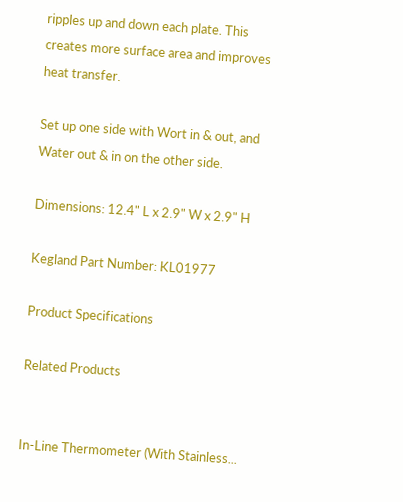ripples up and down each plate. This creates more surface area and improves heat transfer.

Set up one side with Wort in & out, and Water out & in on the other side.

Dimensions: 12.4" L x 2.9" W x 2.9" H

Kegland Part Number: KL01977

Product Specifications

Related Products


In-Line Thermometer (With Stainless...